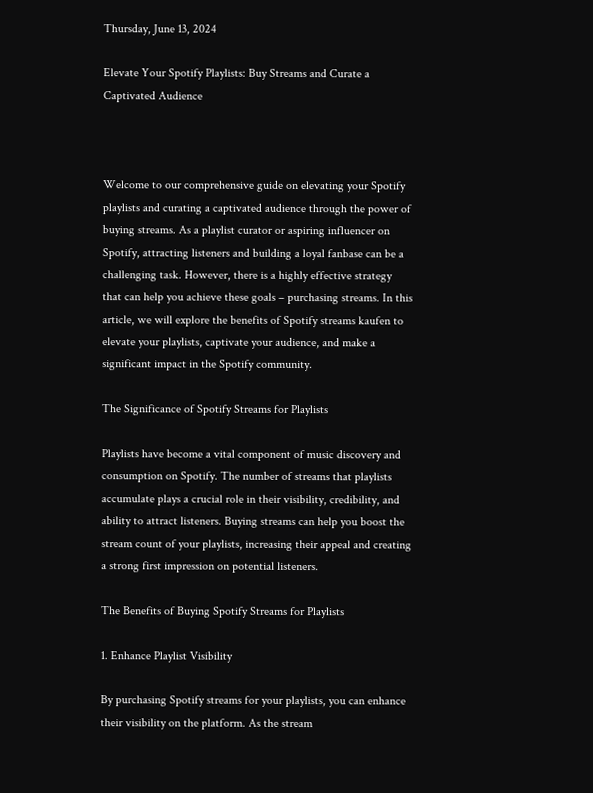Thursday, June 13, 2024

Elevate Your Spotify Playlists: Buy Streams and Curate a Captivated Audience



Welcome to our comprehensive guide on elevating your Spotify playlists and curating a captivated audience through the power of buying streams. As a playlist curator or aspiring influencer on Spotify, attracting listeners and building a loyal fanbase can be a challenging task. However, there is a highly effective strategy that can help you achieve these goals – purchasing streams. In this article, we will explore the benefits of Spotify streams kaufen to elevate your playlists, captivate your audience, and make a significant impact in the Spotify community.

The Significance of Spotify Streams for Playlists

Playlists have become a vital component of music discovery and consumption on Spotify. The number of streams that playlists accumulate plays a crucial role in their visibility, credibility, and ability to attract listeners. Buying streams can help you boost the stream count of your playlists, increasing their appeal and creating a strong first impression on potential listeners.

The Benefits of Buying Spotify Streams for Playlists

1. Enhance Playlist Visibility

By purchasing Spotify streams for your playlists, you can enhance their visibility on the platform. As the stream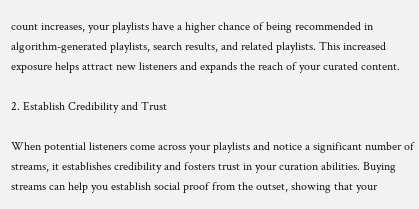count increases, your playlists have a higher chance of being recommended in algorithm-generated playlists, search results, and related playlists. This increased exposure helps attract new listeners and expands the reach of your curated content.

2. Establish Credibility and Trust

When potential listeners come across your playlists and notice a significant number of streams, it establishes credibility and fosters trust in your curation abilities. Buying streams can help you establish social proof from the outset, showing that your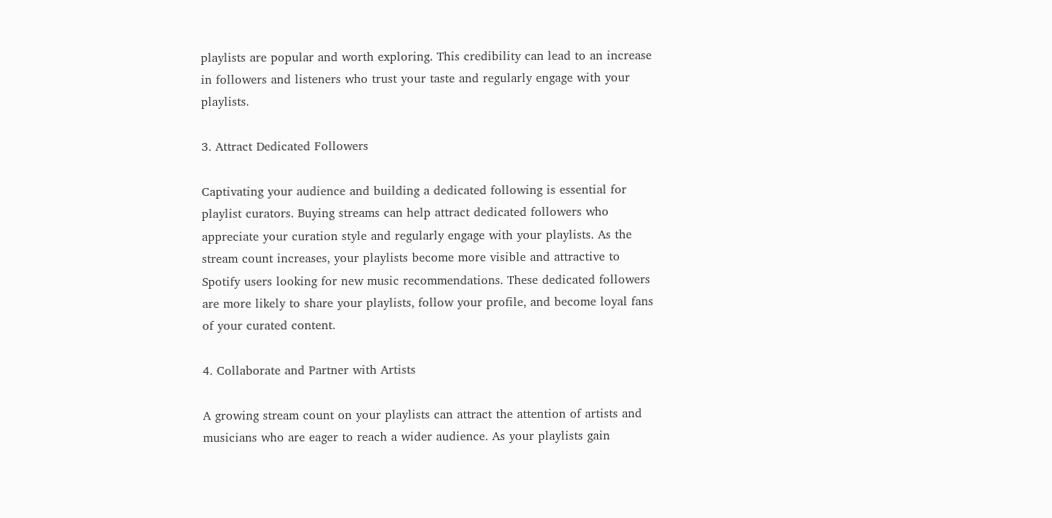playlists are popular and worth exploring. This credibility can lead to an increase in followers and listeners who trust your taste and regularly engage with your playlists.

3. Attract Dedicated Followers

Captivating your audience and building a dedicated following is essential for playlist curators. Buying streams can help attract dedicated followers who appreciate your curation style and regularly engage with your playlists. As the stream count increases, your playlists become more visible and attractive to Spotify users looking for new music recommendations. These dedicated followers are more likely to share your playlists, follow your profile, and become loyal fans of your curated content.

4. Collaborate and Partner with Artists

A growing stream count on your playlists can attract the attention of artists and musicians who are eager to reach a wider audience. As your playlists gain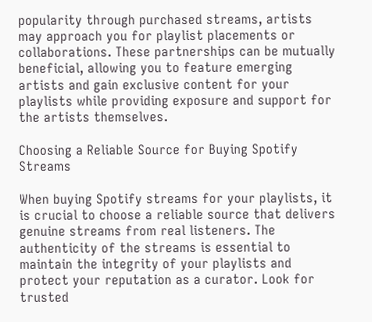popularity through purchased streams, artists may approach you for playlist placements or collaborations. These partnerships can be mutually beneficial, allowing you to feature emerging artists and gain exclusive content for your playlists while providing exposure and support for the artists themselves.

Choosing a Reliable Source for Buying Spotify Streams

When buying Spotify streams for your playlists, it is crucial to choose a reliable source that delivers genuine streams from real listeners. The authenticity of the streams is essential to maintain the integrity of your playlists and protect your reputation as a curator. Look for trusted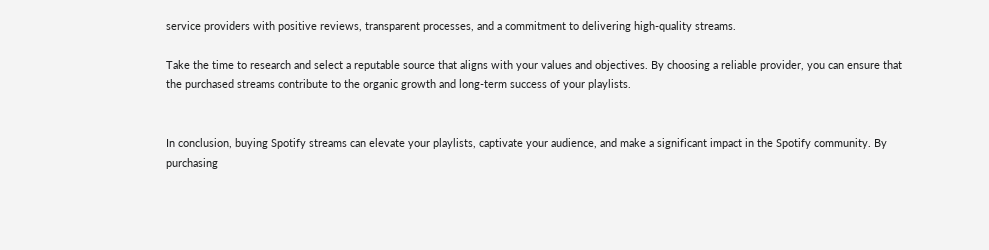service providers with positive reviews, transparent processes, and a commitment to delivering high-quality streams.

Take the time to research and select a reputable source that aligns with your values and objectives. By choosing a reliable provider, you can ensure that the purchased streams contribute to the organic growth and long-term success of your playlists.


In conclusion, buying Spotify streams can elevate your playlists, captivate your audience, and make a significant impact in the Spotify community. By purchasing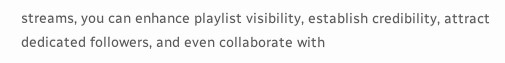streams, you can enhance playlist visibility, establish credibility, attract dedicated followers, and even collaborate with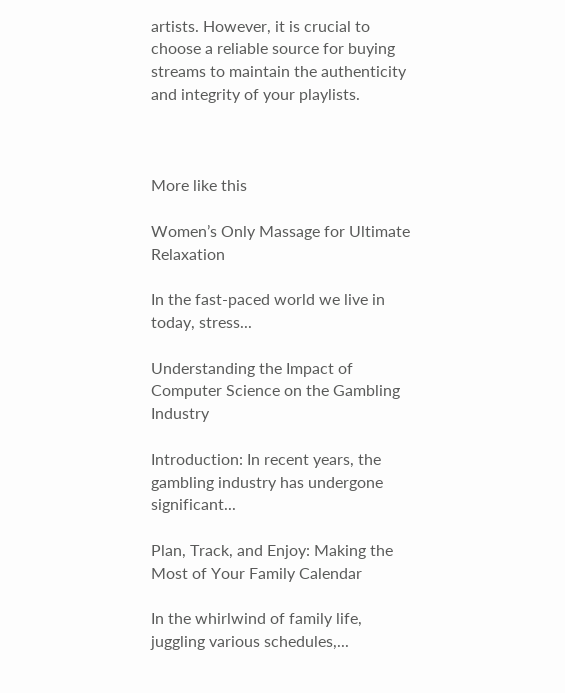artists. However, it is crucial to choose a reliable source for buying streams to maintain the authenticity and integrity of your playlists.



More like this

Women’s Only Massage for Ultimate Relaxation

In the fast-paced world we live in today, stress...

Understanding the Impact of Computer Science on the Gambling Industry

Introduction: In recent years, the gambling industry has undergone significant...

Plan, Track, and Enjoy: Making the Most of Your Family Calendar

In the whirlwind of family life, juggling various schedules,...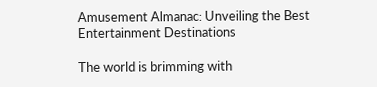Amusement Almanac: Unveiling the Best Entertainment Destinations

The world is brimming with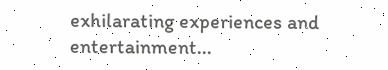exhilarating experiences and entertainment...